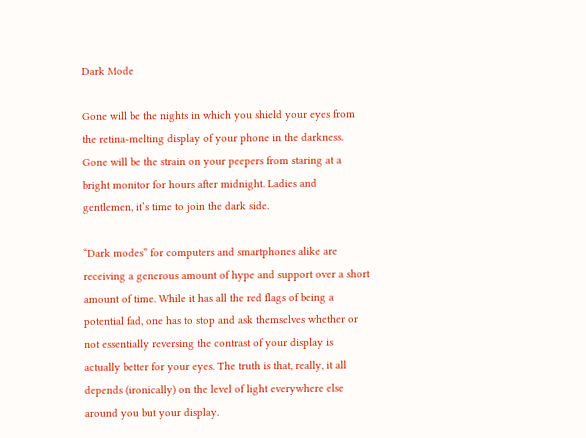Dark Mode

Gone will be the nights in which you shield your eyes from the retina-melting display of your phone in the darkness. Gone will be the strain on your peepers from staring at a bright monitor for hours after midnight. Ladies and gentlemen, it’s time to join the dark side.

“Dark modes” for computers and smartphones alike are receiving a generous amount of hype and support over a short amount of time. While it has all the red flags of being a potential fad, one has to stop and ask themselves whether or not essentially reversing the contrast of your display is actually better for your eyes. The truth is that, really, it all depends (ironically) on the level of light everywhere else around you but your display.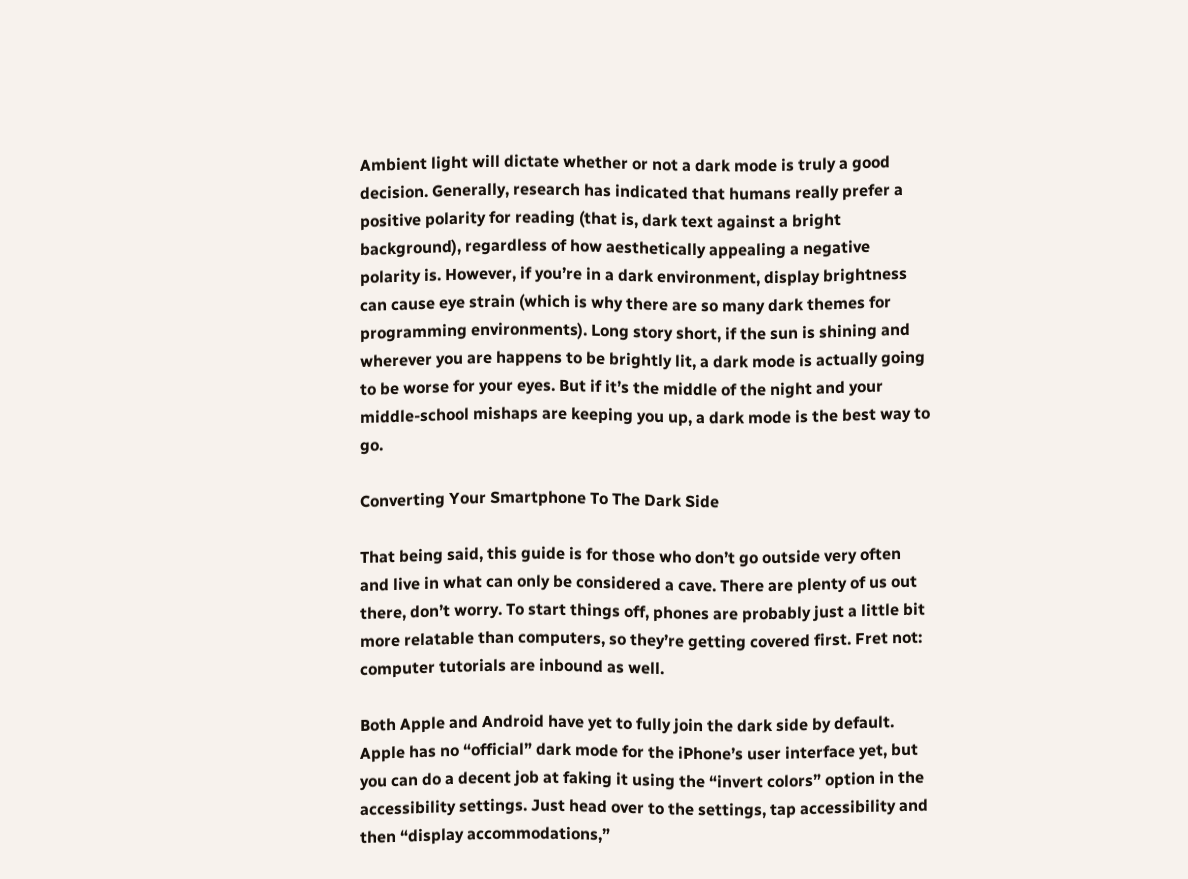Ambient light will dictate whether or not a dark mode is truly a good decision. Generally, research has indicated that humans really prefer a positive polarity for reading (that is, dark text against a bright background), regardless of how aesthetically appealing a negative polarity is. However, if you’re in a dark environment, display brightness can cause eye strain (which is why there are so many dark themes for programming environments). Long story short, if the sun is shining and wherever you are happens to be brightly lit, a dark mode is actually going to be worse for your eyes. But if it’s the middle of the night and your middle-school mishaps are keeping you up, a dark mode is the best way to go.

Converting Your Smartphone To The Dark Side

That being said, this guide is for those who don’t go outside very often and live in what can only be considered a cave. There are plenty of us out there, don’t worry. To start things off, phones are probably just a little bit more relatable than computers, so they’re getting covered first. Fret not: computer tutorials are inbound as well.

Both Apple and Android have yet to fully join the dark side by default. Apple has no “official” dark mode for the iPhone’s user interface yet, but you can do a decent job at faking it using the “invert colors” option in the accessibility settings. Just head over to the settings, tap accessibility and then “display accommodations,”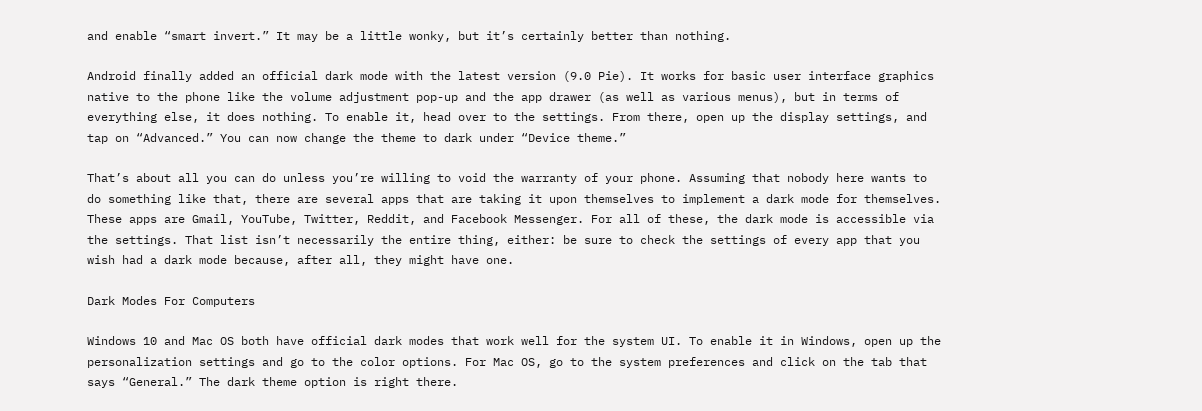and enable “smart invert.” It may be a little wonky, but it’s certainly better than nothing.

Android finally added an official dark mode with the latest version (9.0 Pie). It works for basic user interface graphics native to the phone like the volume adjustment pop-up and the app drawer (as well as various menus), but in terms of everything else, it does nothing. To enable it, head over to the settings. From there, open up the display settings, and tap on “Advanced.” You can now change the theme to dark under “Device theme.”

That’s about all you can do unless you’re willing to void the warranty of your phone. Assuming that nobody here wants to do something like that, there are several apps that are taking it upon themselves to implement a dark mode for themselves. These apps are Gmail, YouTube, Twitter, Reddit, and Facebook Messenger. For all of these, the dark mode is accessible via the settings. That list isn’t necessarily the entire thing, either: be sure to check the settings of every app that you wish had a dark mode because, after all, they might have one.

Dark Modes For Computers

Windows 10 and Mac OS both have official dark modes that work well for the system UI. To enable it in Windows, open up the personalization settings and go to the color options. For Mac OS, go to the system preferences and click on the tab that says “General.” The dark theme option is right there.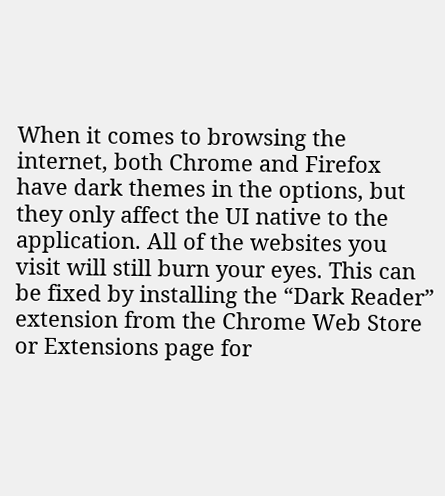When it comes to browsing the internet, both Chrome and Firefox have dark themes in the options, but they only affect the UI native to the application. All of the websites you visit will still burn your eyes. This can be fixed by installing the “Dark Reader” extension from the Chrome Web Store or Extensions page for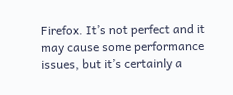Firefox. It’s not perfect and it may cause some performance issues, but it’s certainly a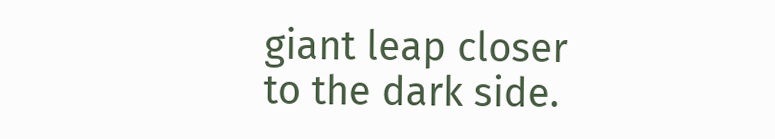giant leap closer to the dark side.